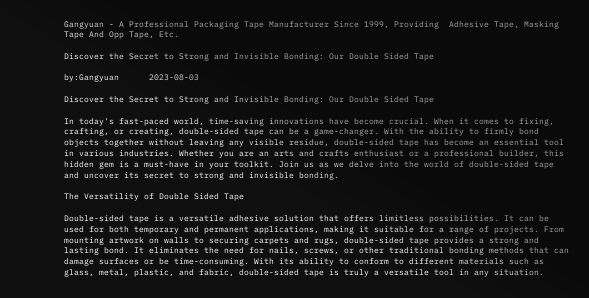Gangyuan - A Professional Packaging Tape Manufacturer Since 1999, Providing  Adhesive Tape, Masking Tape And Opp Tape, Etc.

Discover the Secret to Strong and Invisible Bonding: Our Double Sided Tape

by:Gangyuan      2023-08-03

Discover the Secret to Strong and Invisible Bonding: Our Double Sided Tape

In today's fast-paced world, time-saving innovations have become crucial. When it comes to fixing, crafting, or creating, double-sided tape can be a game-changer. With the ability to firmly bond objects together without leaving any visible residue, double-sided tape has become an essential tool in various industries. Whether you are an arts and crafts enthusiast or a professional builder, this hidden gem is a must-have in your toolkit. Join us as we delve into the world of double-sided tape and uncover its secret to strong and invisible bonding.

The Versatility of Double Sided Tape

Double-sided tape is a versatile adhesive solution that offers limitless possibilities. It can be used for both temporary and permanent applications, making it suitable for a range of projects. From mounting artwork on walls to securing carpets and rugs, double-sided tape provides a strong and lasting bond. It eliminates the need for nails, screws, or other traditional bonding methods that can damage surfaces or be time-consuming. With its ability to conform to different materials such as glass, metal, plastic, and fabric, double-sided tape is truly a versatile tool in any situation.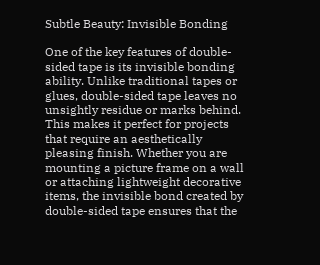Subtle Beauty: Invisible Bonding

One of the key features of double-sided tape is its invisible bonding ability. Unlike traditional tapes or glues, double-sided tape leaves no unsightly residue or marks behind. This makes it perfect for projects that require an aesthetically pleasing finish. Whether you are mounting a picture frame on a wall or attaching lightweight decorative items, the invisible bond created by double-sided tape ensures that the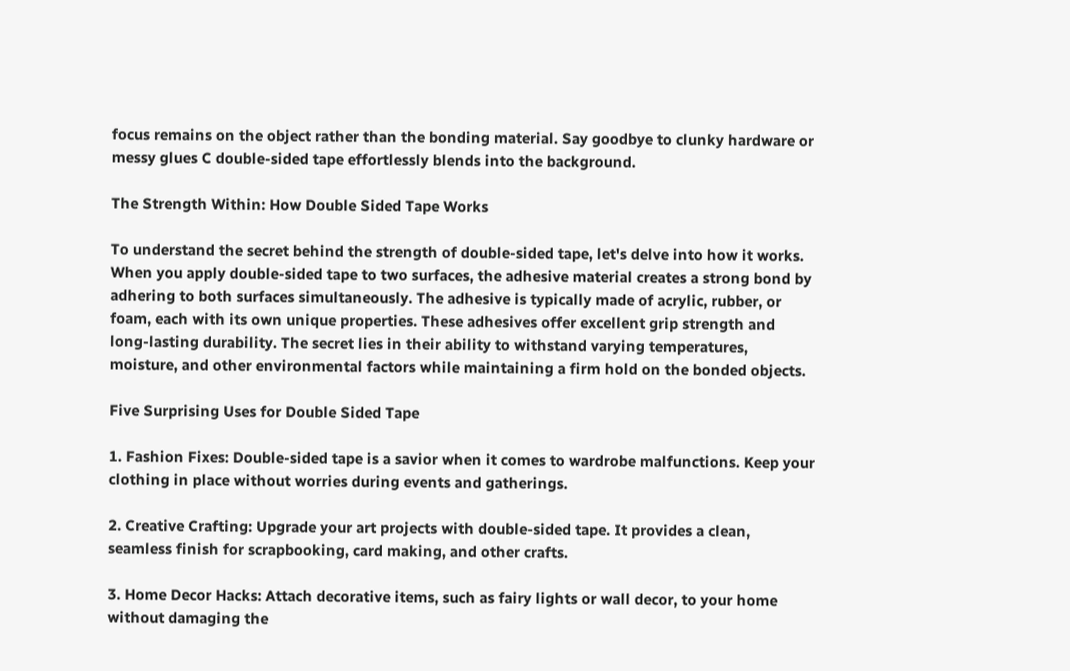focus remains on the object rather than the bonding material. Say goodbye to clunky hardware or messy glues C double-sided tape effortlessly blends into the background.

The Strength Within: How Double Sided Tape Works

To understand the secret behind the strength of double-sided tape, let's delve into how it works. When you apply double-sided tape to two surfaces, the adhesive material creates a strong bond by adhering to both surfaces simultaneously. The adhesive is typically made of acrylic, rubber, or foam, each with its own unique properties. These adhesives offer excellent grip strength and long-lasting durability. The secret lies in their ability to withstand varying temperatures, moisture, and other environmental factors while maintaining a firm hold on the bonded objects.

Five Surprising Uses for Double Sided Tape

1. Fashion Fixes: Double-sided tape is a savior when it comes to wardrobe malfunctions. Keep your clothing in place without worries during events and gatherings.

2. Creative Crafting: Upgrade your art projects with double-sided tape. It provides a clean, seamless finish for scrapbooking, card making, and other crafts.

3. Home Decor Hacks: Attach decorative items, such as fairy lights or wall decor, to your home without damaging the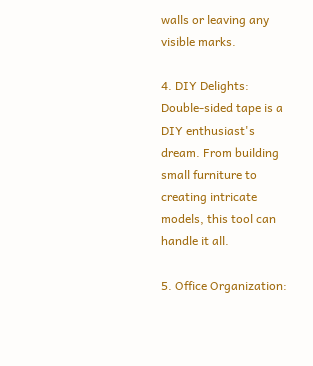walls or leaving any visible marks.

4. DIY Delights: Double-sided tape is a DIY enthusiast's dream. From building small furniture to creating intricate models, this tool can handle it all.

5. Office Organization: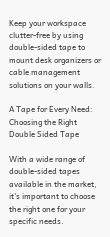Keep your workspace clutter-free by using double-sided tape to mount desk organizers or cable management solutions on your walls.

A Tape for Every Need: Choosing the Right Double Sided Tape

With a wide range of double-sided tapes available in the market, it's important to choose the right one for your specific needs.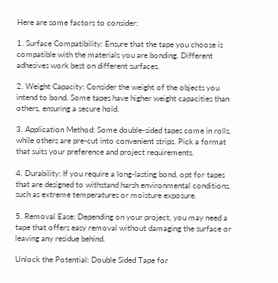Here are some factors to consider:

1. Surface Compatibility: Ensure that the tape you choose is compatible with the materials you are bonding. Different adhesives work best on different surfaces.

2. Weight Capacity: Consider the weight of the objects you intend to bond. Some tapes have higher weight capacities than others, ensuring a secure hold.

3. Application Method: Some double-sided tapes come in rolls, while others are pre-cut into convenient strips. Pick a format that suits your preference and project requirements.

4. Durability: If you require a long-lasting bond, opt for tapes that are designed to withstand harsh environmental conditions, such as extreme temperatures or moisture exposure.

5. Removal Ease: Depending on your project, you may need a tape that offers easy removal without damaging the surface or leaving any residue behind.

Unlock the Potential: Double Sided Tape for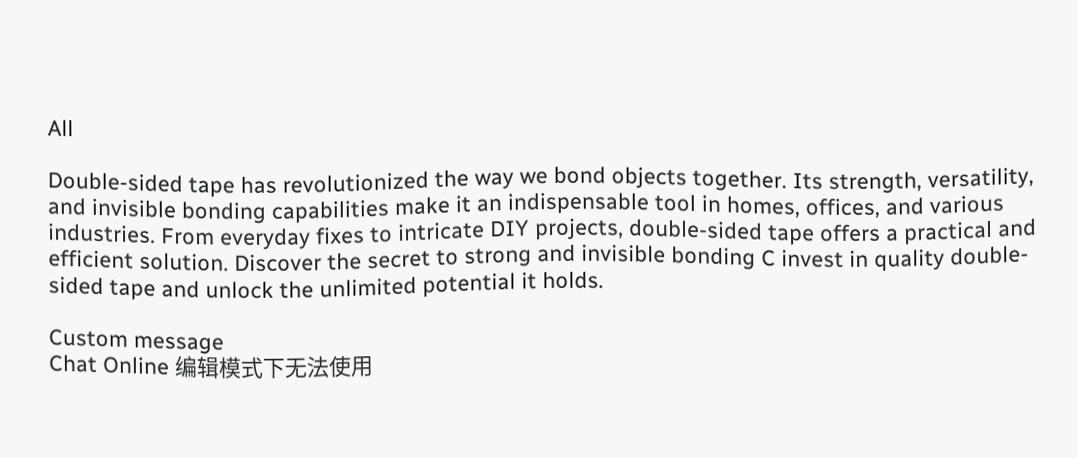All

Double-sided tape has revolutionized the way we bond objects together. Its strength, versatility, and invisible bonding capabilities make it an indispensable tool in homes, offices, and various industries. From everyday fixes to intricate DIY projects, double-sided tape offers a practical and efficient solution. Discover the secret to strong and invisible bonding C invest in quality double-sided tape and unlock the unlimited potential it holds.

Custom message
Chat Online 编辑模式下无法使用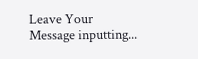Leave Your Message inputting...